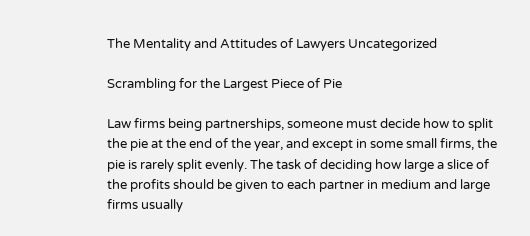The Mentality and Attitudes of Lawyers Uncategorized

Scrambling for the Largest Piece of Pie

Law firms being partnerships, someone must decide how to split the pie at the end of the year, and except in some small firms, the pie is rarely split evenly. The task of deciding how large a slice of the profits should be given to each partner in medium and large firms usually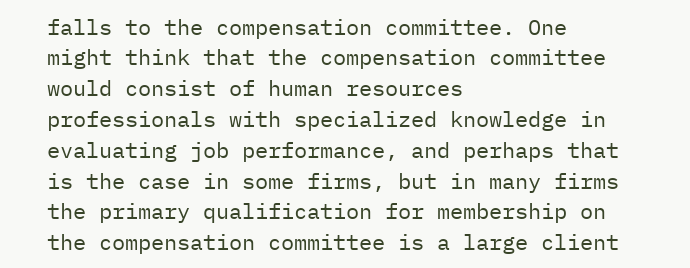falls to the compensation committee. One might think that the compensation committee would consist of human resources professionals with specialized knowledge in evaluating job performance, and perhaps that is the case in some firms, but in many firms the primary qualification for membership on the compensation committee is a large client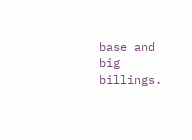base and big billings.